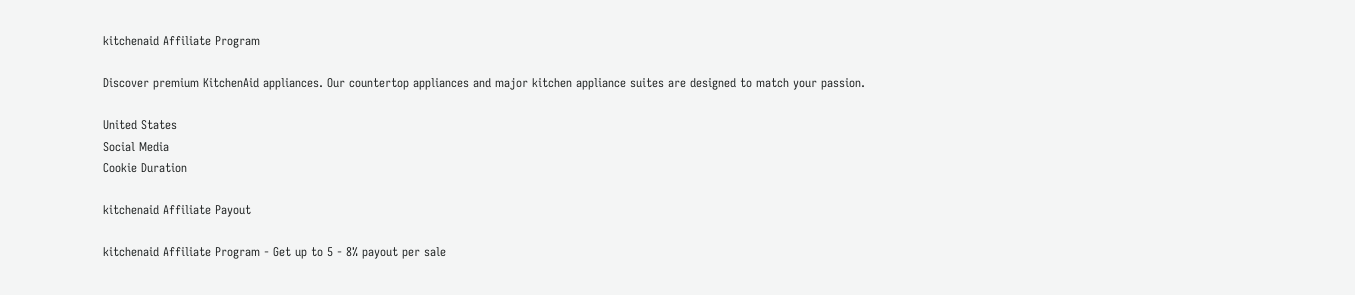kitchenaid Affiliate Program

Discover premium KitchenAid appliances. Our countertop appliances and major kitchen appliance suites are designed to match your passion.

United States
Social Media
Cookie Duration

kitchenaid Affiliate Payout

kitchenaid Affiliate Program - Get up to 5 - 8% payout per sale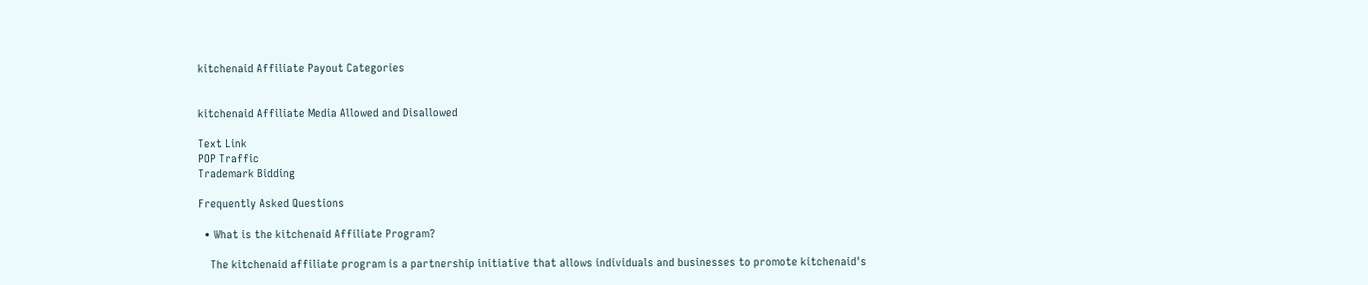kitchenaid Affiliate Payout Categories


kitchenaid Affiliate Media Allowed and Disallowed

Text Link
POP Traffic
Trademark Bidding

Frequently Asked Questions

  • What is the kitchenaid Affiliate Program?

    The kitchenaid affiliate program is a partnership initiative that allows individuals and businesses to promote kitchenaid's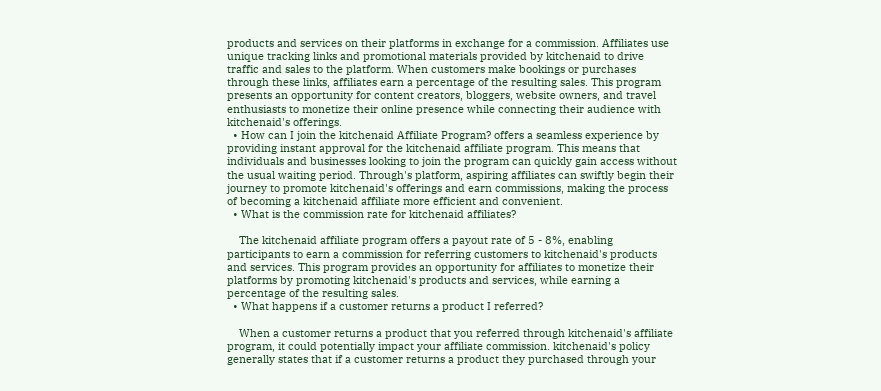products and services on their platforms in exchange for a commission. Affiliates use unique tracking links and promotional materials provided by kitchenaid to drive traffic and sales to the platform. When customers make bookings or purchases through these links, affiliates earn a percentage of the resulting sales. This program presents an opportunity for content creators, bloggers, website owners, and travel enthusiasts to monetize their online presence while connecting their audience with kitchenaid's offerings.
  • How can I join the kitchenaid Affiliate Program? offers a seamless experience by providing instant approval for the kitchenaid affiliate program. This means that individuals and businesses looking to join the program can quickly gain access without the usual waiting period. Through's platform, aspiring affiliates can swiftly begin their journey to promote kitchenaid's offerings and earn commissions, making the process of becoming a kitchenaid affiliate more efficient and convenient.
  • What is the commission rate for kitchenaid affiliates?

    The kitchenaid affiliate program offers a payout rate of 5 - 8%, enabling participants to earn a commission for referring customers to kitchenaid's products and services. This program provides an opportunity for affiliates to monetize their platforms by promoting kitchenaid's products and services, while earning a percentage of the resulting sales.
  • What happens if a customer returns a product I referred?

    When a customer returns a product that you referred through kitchenaid's affiliate program, it could potentially impact your affiliate commission. kitchenaid's policy generally states that if a customer returns a product they purchased through your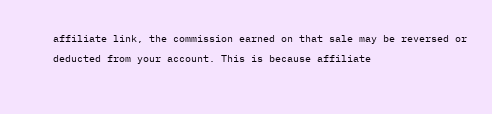affiliate link, the commission earned on that sale may be reversed or deducted from your account. This is because affiliate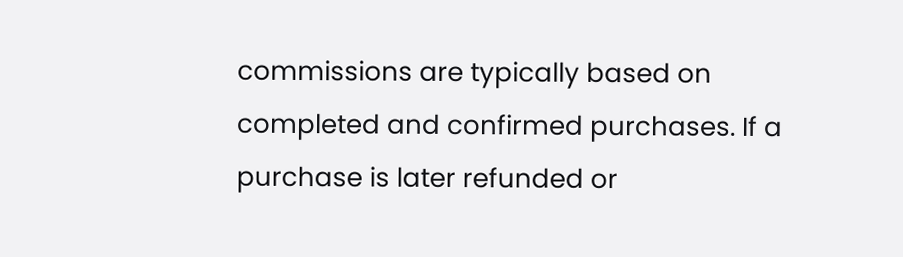commissions are typically based on completed and confirmed purchases. If a purchase is later refunded or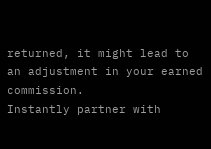returned, it might lead to an adjustment in your earned commission.
Instantly partner with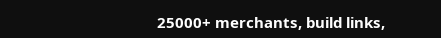25000+ merchants, build links,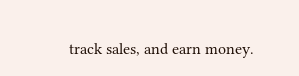track sales, and earn money.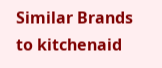Similar Brands to kitchenaid